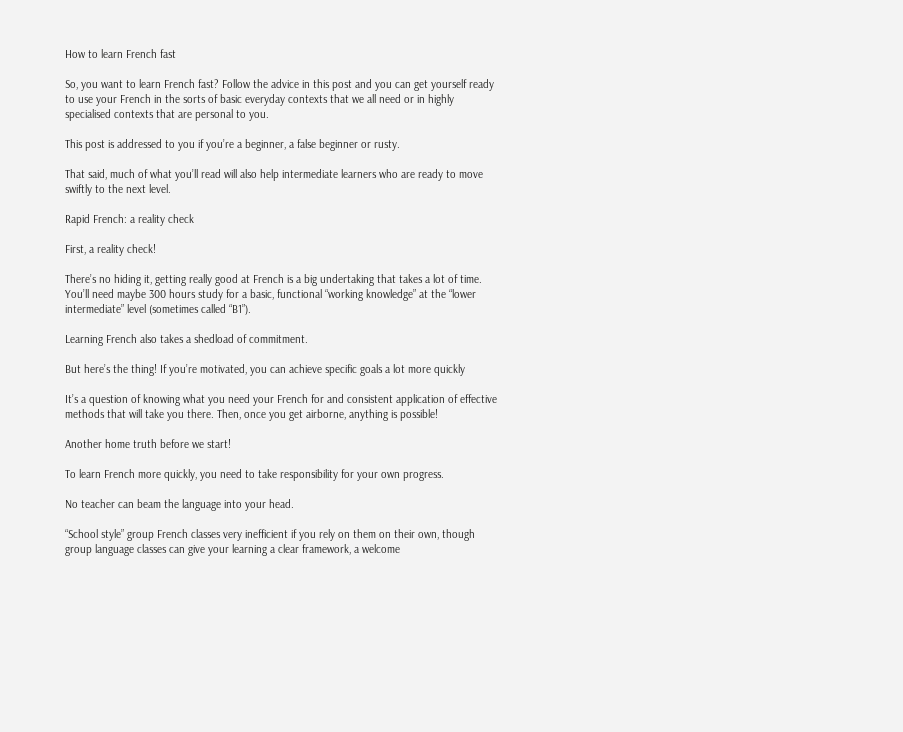How to learn French fast

So, you want to learn French fast? Follow the advice in this post and you can get yourself ready to use your French in the sorts of basic everyday contexts that we all need or in highly specialised contexts that are personal to you.

This post is addressed to you if you’re a beginner, a false beginner or rusty.

That said, much of what you’ll read will also help intermediate learners who are ready to move swiftly to the next level.

Rapid French: a reality check

First, a reality check!

There’s no hiding it, getting really good at French is a big undertaking that takes a lot of time. You’ll need maybe 300 hours study for a basic, functional “working knowledge” at the “lower intermediate” level (sometimes called “B1”).

Learning French also takes a shedload of commitment.

But here’s the thing! If you’re motivated, you can achieve specific goals a lot more quickly

It’s a question of knowing what you need your French for and consistent application of effective methods that will take you there. Then, once you get airborne, anything is possible!

Another home truth before we start!

To learn French more quickly, you need to take responsibility for your own progress.

No teacher can beam the language into your head.

“School style” group French classes very inefficient if you rely on them on their own, though group language classes can give your learning a clear framework, a welcome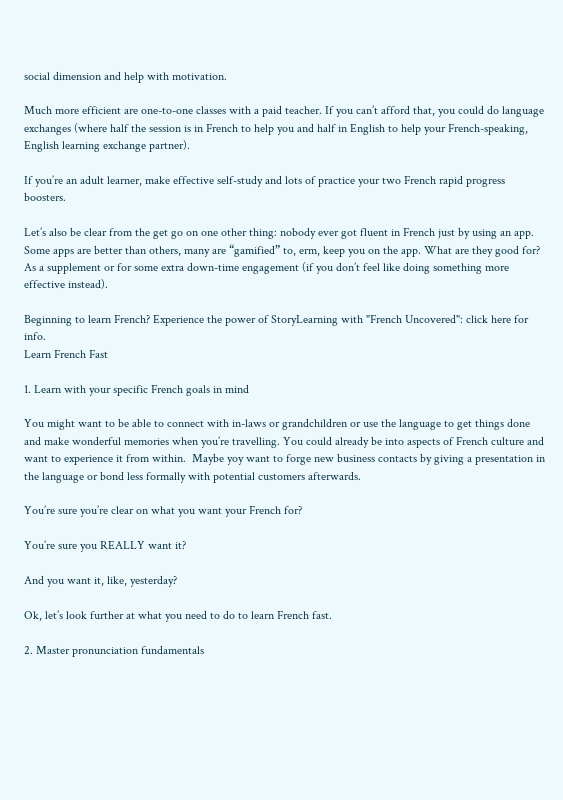social dimension and help with motivation.

Much more efficient are one-to-one classes with a paid teacher. If you can’t afford that, you could do language exchanges (where half the session is in French to help you and half in English to help your French-speaking, English learning exchange partner).

If you’re an adult learner, make effective self-study and lots of practice your two French rapid progress boosters.

Let’s also be clear from the get go on one other thing: nobody ever got fluent in French just by using an app. Some apps are better than others, many are “gamified” to, erm, keep you on the app. What are they good for? As a supplement or for some extra down-time engagement (if you don’t feel like doing something more effective instead).

Beginning to learn French? Experience the power of StoryLearning with "French Uncovered": click here for info.
Learn French Fast

1. Learn with your specific French goals in mind

You might want to be able to connect with in-laws or grandchildren or use the language to get things done and make wonderful memories when you’re travelling. You could already be into aspects of French culture and want to experience it from within.  Maybe yoy want to forge new business contacts by giving a presentation in the language or bond less formally with potential customers afterwards.

You’re sure you’re clear on what you want your French for?

You’re sure you REALLY want it?

And you want it, like, yesterday?

Ok, let’s look further at what you need to do to learn French fast.

2. Master pronunciation fundamentals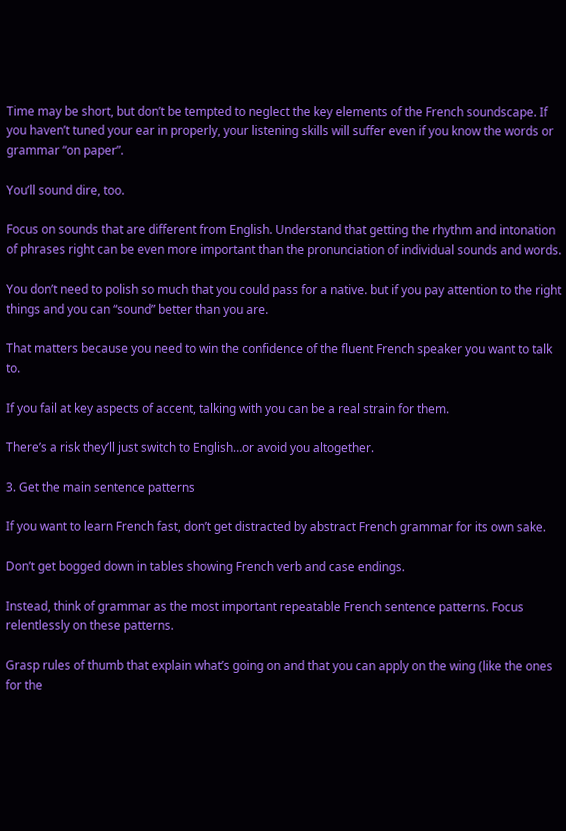Time may be short, but don’t be tempted to neglect the key elements of the French soundscape. If you haven’t tuned your ear in properly, your listening skills will suffer even if you know the words or grammar “on paper”.

You’ll sound dire, too.

Focus on sounds that are different from English. Understand that getting the rhythm and intonation of phrases right can be even more important than the pronunciation of individual sounds and words.

You don’t need to polish so much that you could pass for a native. but if you pay attention to the right things and you can “sound” better than you are.

That matters because you need to win the confidence of the fluent French speaker you want to talk to.

If you fail at key aspects of accent, talking with you can be a real strain for them.

There’s a risk they’ll just switch to English…or avoid you altogether.

3. Get the main sentence patterns

If you want to learn French fast, don’t get distracted by abstract French grammar for its own sake.

Don’t get bogged down in tables showing French verb and case endings.

Instead, think of grammar as the most important repeatable French sentence patterns. Focus relentlessly on these patterns.

Grasp rules of thumb that explain what’s going on and that you can apply on the wing (like the ones for the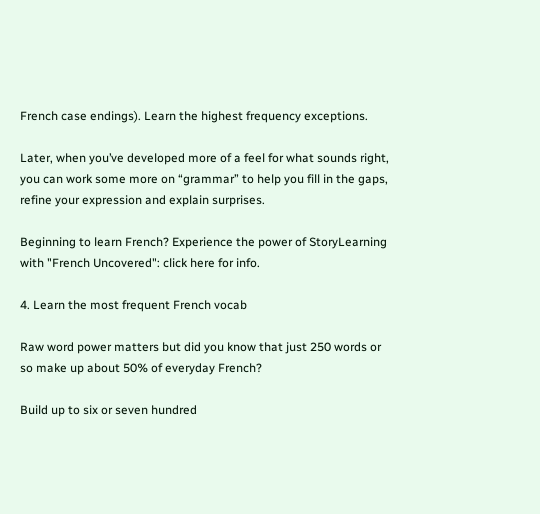French case endings). Learn the highest frequency exceptions.

Later, when you’ve developed more of a feel for what sounds right, you can work some more on “grammar” to help you fill in the gaps, refine your expression and explain surprises.

Beginning to learn French? Experience the power of StoryLearning with "French Uncovered": click here for info.

4. Learn the most frequent French vocab

Raw word power matters but did you know that just 250 words or so make up about 50% of everyday French?

Build up to six or seven hundred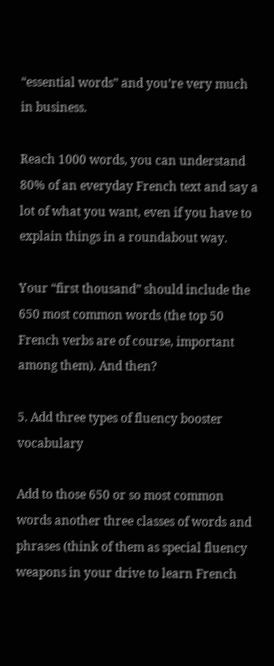“essential words” and you’re very much in business.

Reach 1000 words, you can understand 80% of an everyday French text and say a lot of what you want, even if you have to explain things in a roundabout way.

Your “first thousand” should include the 650 most common words (the top 50 French verbs are of course, important among them). And then?

5. Add three types of fluency booster vocabulary

Add to those 650 or so most common words another three classes of words and phrases (think of them as special fluency weapons in your drive to learn French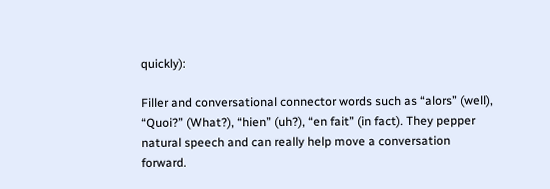quickly):

Filler and conversational connector words such as “alors” (well), “Quoi?” (What?), “hien” (uh?), “en fait” (in fact). They pepper natural speech and can really help move a conversation forward.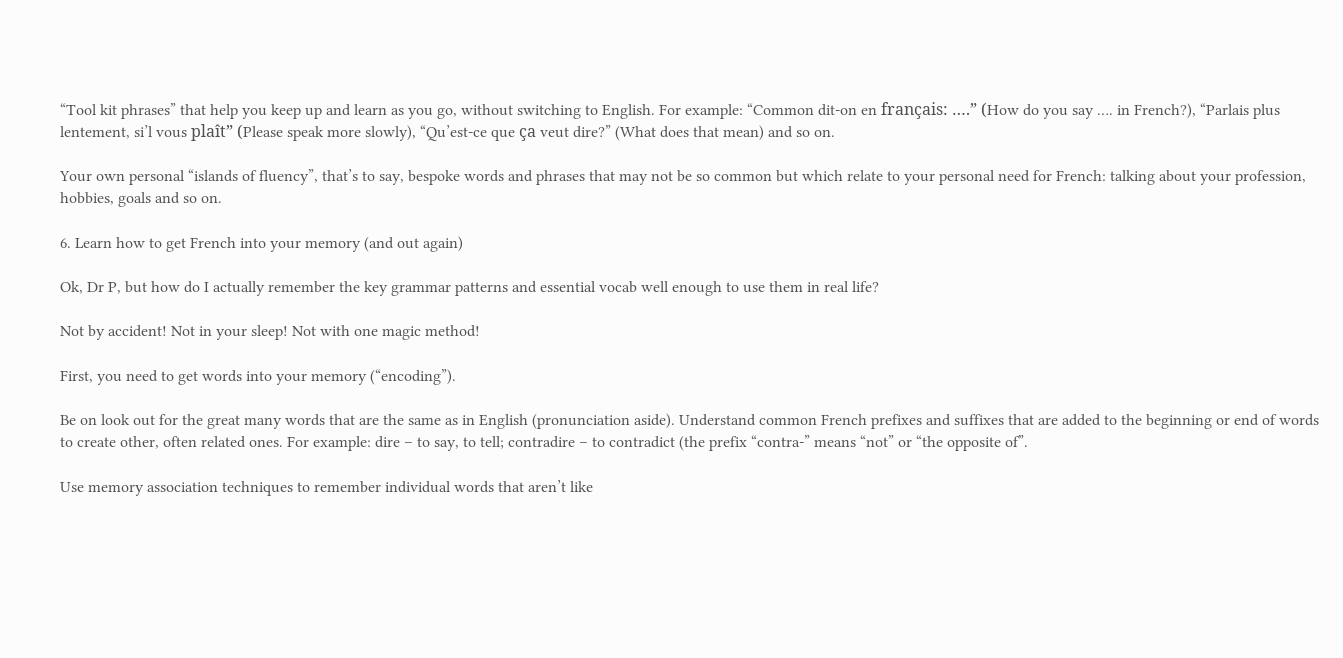“Tool kit phrases” that help you keep up and learn as you go, without switching to English. For example: “Common dit-on en français: ….” (How do you say …. in French?), “Parlais plus lentement, si’l vous plaît” (Please speak more slowly), “Qu’est-ce que ça veut dire?” (What does that mean) and so on.

Your own personal “islands of fluency”, that’s to say, bespoke words and phrases that may not be so common but which relate to your personal need for French: talking about your profession, hobbies, goals and so on.

6. Learn how to get French into your memory (and out again)

Ok, Dr P, but how do I actually remember the key grammar patterns and essential vocab well enough to use them in real life?

Not by accident! Not in your sleep! Not with one magic method!

First, you need to get words into your memory (“encoding”).

Be on look out for the great many words that are the same as in English (pronunciation aside). Understand common French prefixes and suffixes that are added to the beginning or end of words to create other, often related ones. For example: dire – to say, to tell; contradire – to contradict (the prefix “contra-” means “not” or “the opposite of”.

Use memory association techniques to remember individual words that aren’t like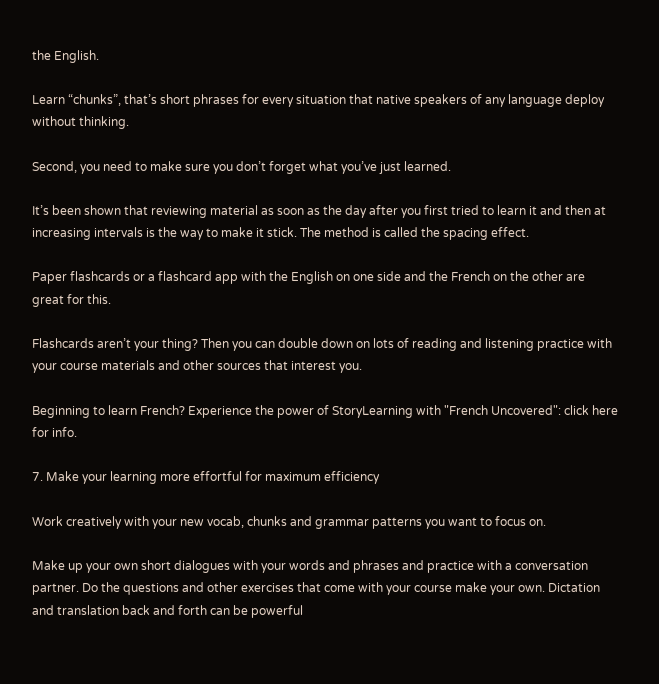the English.

Learn “chunks”, that’s short phrases for every situation that native speakers of any language deploy without thinking.

Second, you need to make sure you don’t forget what you’ve just learned.

It’s been shown that reviewing material as soon as the day after you first tried to learn it and then at increasing intervals is the way to make it stick. The method is called the spacing effect.

Paper flashcards or a flashcard app with the English on one side and the French on the other are great for this.

Flashcards aren’t your thing? Then you can double down on lots of reading and listening practice with your course materials and other sources that interest you.

Beginning to learn French? Experience the power of StoryLearning with "French Uncovered": click here for info.

7. Make your learning more effortful for maximum efficiency

Work creatively with your new vocab, chunks and grammar patterns you want to focus on.

Make up your own short dialogues with your words and phrases and practice with a conversation partner. Do the questions and other exercises that come with your course make your own. Dictation and translation back and forth can be powerful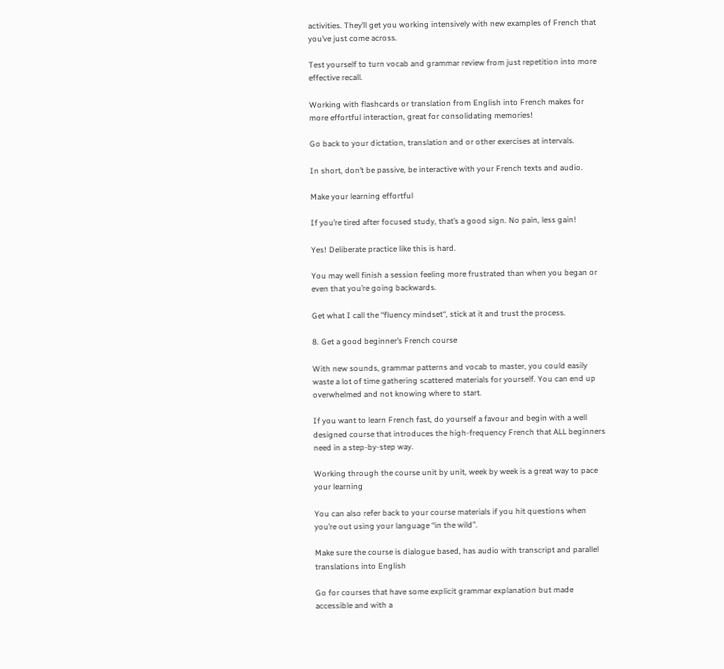activities. They’ll get you working intensively with new examples of French that you’ve just come across.

Test yourself to turn vocab and grammar review from just repetition into more effective recall.

Working with flashcards or translation from English into French makes for more effortful interaction, great for consolidating memories!

Go back to your dictation, translation and or other exercises at intervals.

In short, don’t be passive, be interactive with your French texts and audio.

Make your learning effortful

If you’re tired after focused study, that’s a good sign. No pain, less gain!

Yes! Deliberate practice like this is hard.

You may well finish a session feeling more frustrated than when you began or even that you’re going backwards.

Get what I call the “fluency mindset“, stick at it and trust the process.

8. Get a good beginner’s French course

With new sounds, grammar patterns and vocab to master, you could easily waste a lot of time gathering scattered materials for yourself. You can end up overwhelmed and not knowing where to start.

If you want to learn French fast, do yourself a favour and begin with a well designed course that introduces the high-frequency French that ALL beginners need in a step-by-step way.

Working through the course unit by unit, week by week is a great way to pace your learning

You can also refer back to your course materials if you hit questions when you’re out using your language “in the wild”.

Make sure the course is dialogue based, has audio with transcript and parallel translations into English

Go for courses that have some explicit grammar explanation but made accessible and with a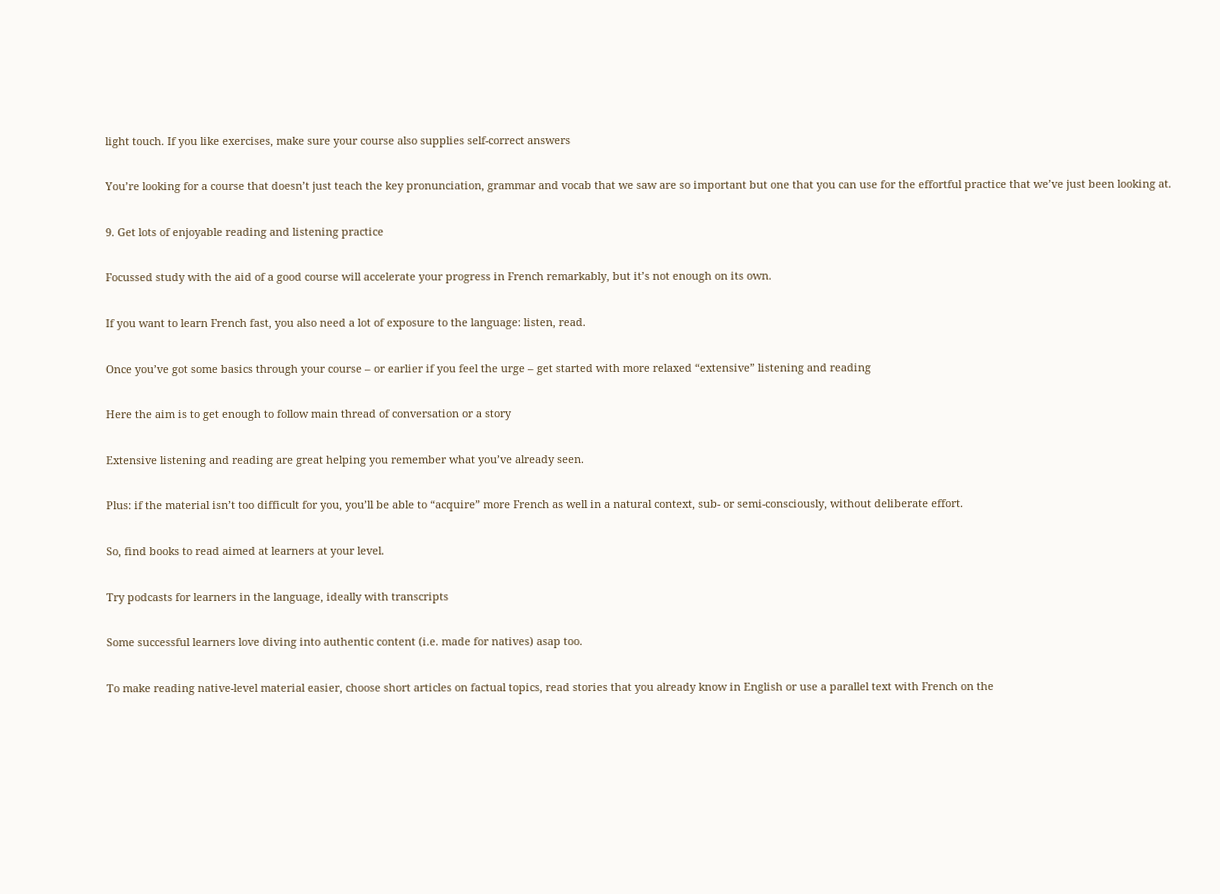light touch. If you like exercises, make sure your course also supplies self-correct answers

You’re looking for a course that doesn’t just teach the key pronunciation, grammar and vocab that we saw are so important but one that you can use for the effortful practice that we’ve just been looking at.

9. Get lots of enjoyable reading and listening practice

Focussed study with the aid of a good course will accelerate your progress in French remarkably, but it’s not enough on its own.

If you want to learn French fast, you also need a lot of exposure to the language: listen, read.

Once you’ve got some basics through your course – or earlier if you feel the urge – get started with more relaxed “extensive” listening and reading

Here the aim is to get enough to follow main thread of conversation or a story

Extensive listening and reading are great helping you remember what you’ve already seen.

Plus: if the material isn’t too difficult for you, you’ll be able to “acquire” more French as well in a natural context, sub- or semi-consciously, without deliberate effort.

So, find books to read aimed at learners at your level.

Try podcasts for learners in the language, ideally with transcripts

Some successful learners love diving into authentic content (i.e. made for natives) asap too.

To make reading native-level material easier, choose short articles on factual topics, read stories that you already know in English or use a parallel text with French on the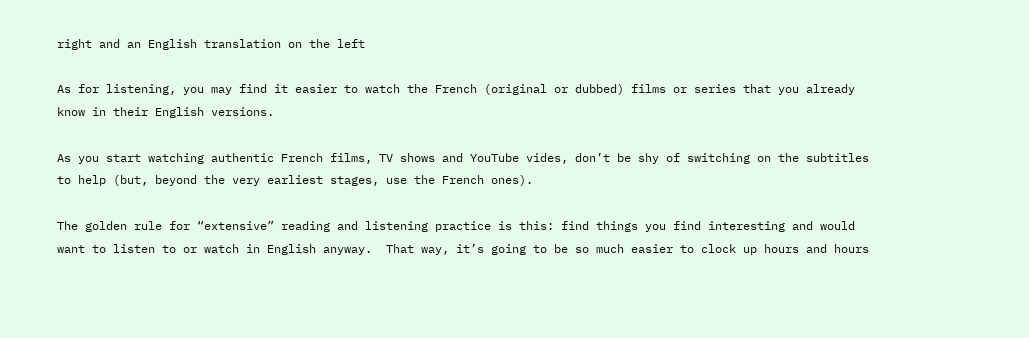right and an English translation on the left

As for listening, you may find it easier to watch the French (original or dubbed) films or series that you already know in their English versions.

As you start watching authentic French films, TV shows and YouTube vides, don’t be shy of switching on the subtitles to help (but, beyond the very earliest stages, use the French ones).

The golden rule for “extensive” reading and listening practice is this: find things you find interesting and would want to listen to or watch in English anyway.  That way, it’s going to be so much easier to clock up hours and hours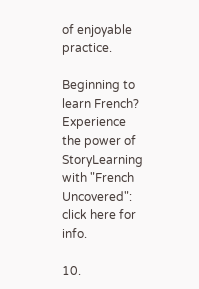of enjoyable practice.

Beginning to learn French? Experience the power of StoryLearning with "French Uncovered": click here for info.

10.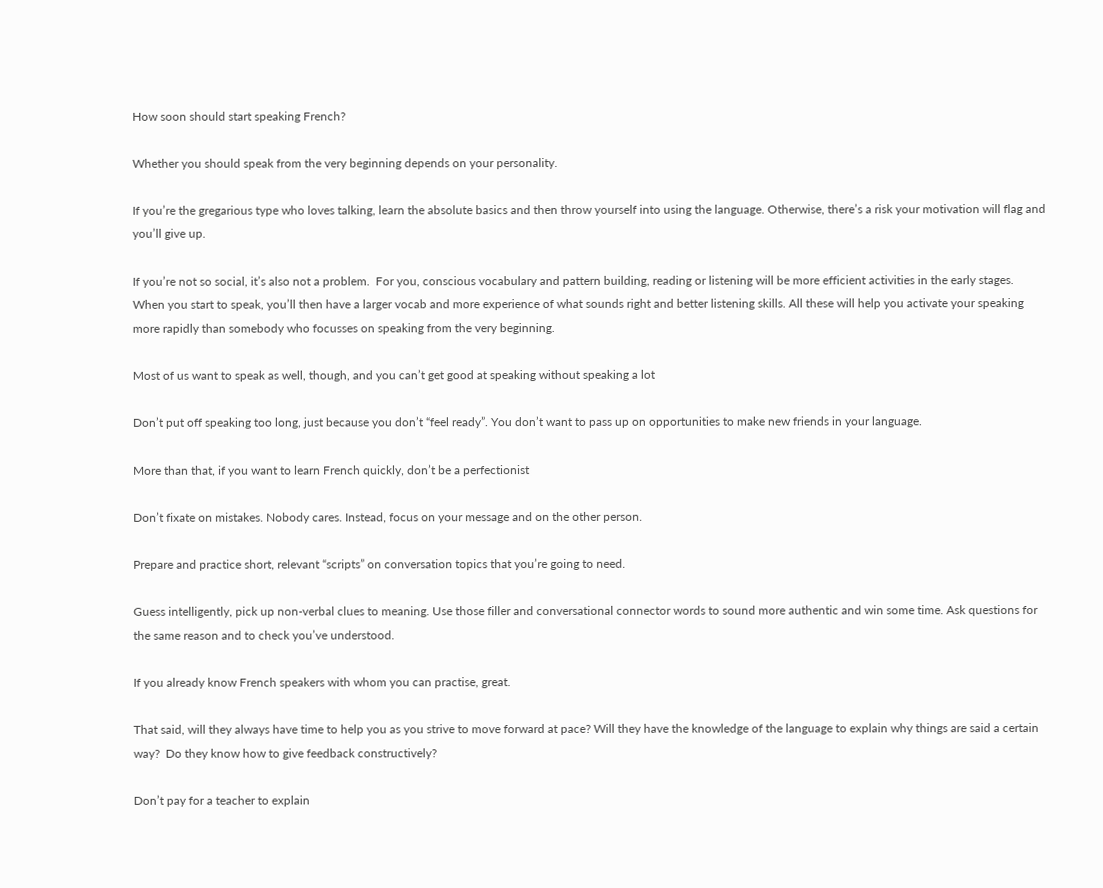How soon should start speaking French?

Whether you should speak from the very beginning depends on your personality.

If you’re the gregarious type who loves talking, learn the absolute basics and then throw yourself into using the language. Otherwise, there’s a risk your motivation will flag and you’ll give up.

If you’re not so social, it’s also not a problem.  For you, conscious vocabulary and pattern building, reading or listening will be more efficient activities in the early stages.  When you start to speak, you’ll then have a larger vocab and more experience of what sounds right and better listening skills. All these will help you activate your speaking more rapidly than somebody who focusses on speaking from the very beginning.

Most of us want to speak as well, though, and you can’t get good at speaking without speaking a lot

Don’t put off speaking too long, just because you don’t “feel ready”. You don’t want to pass up on opportunities to make new friends in your language.

More than that, if you want to learn French quickly, don’t be a perfectionist

Don’t fixate on mistakes. Nobody cares. Instead, focus on your message and on the other person.

Prepare and practice short, relevant “scripts” on conversation topics that you’re going to need.

Guess intelligently, pick up non-verbal clues to meaning. Use those filler and conversational connector words to sound more authentic and win some time. Ask questions for the same reason and to check you’ve understood.

If you already know French speakers with whom you can practise, great.

That said, will they always have time to help you as you strive to move forward at pace? Will they have the knowledge of the language to explain why things are said a certain way?  Do they know how to give feedback constructively?

Don’t pay for a teacher to explain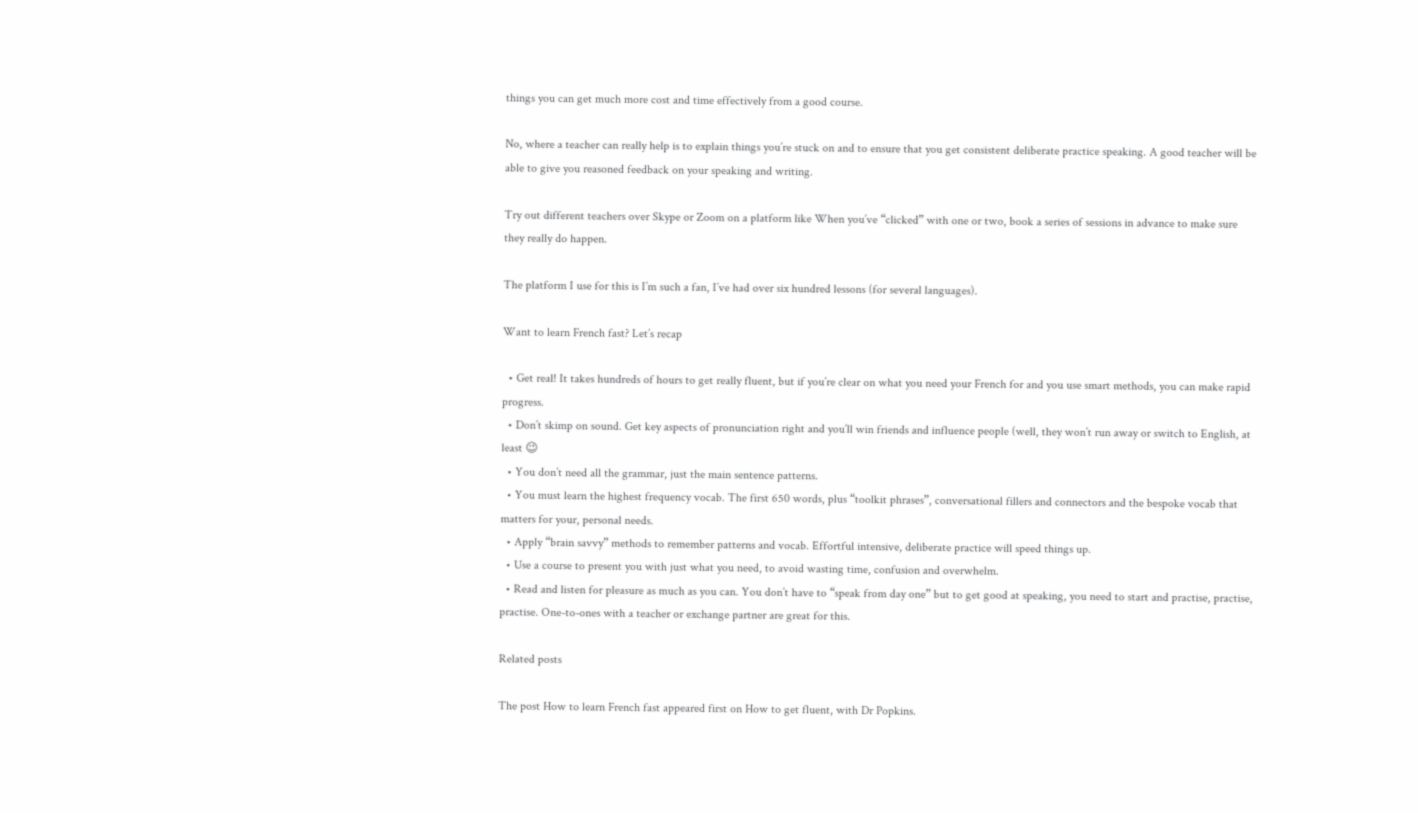things you can get much more cost and time effectively from a good course.

No, where a teacher can really help is to explain things you’re stuck on and to ensure that you get consistent deliberate practice speaking. A good teacher will be able to give you reasoned feedback on your speaking and writing.

Try out different teachers over Skype or Zoom on a platform like When you’ve “clicked” with one or two, book a series of sessions in advance to make sure they really do happen.

The platform I use for this is I’m such a fan, I’ve had over six hundred lessons (for several languages).

Want to learn French fast? Let’s recap

  • Get real! It takes hundreds of hours to get really fluent, but if you’re clear on what you need your French for and you use smart methods, you can make rapid progress.
  • Don’t skimp on sound. Get key aspects of pronunciation right and you’ll win friends and influence people (well, they won’t run away or switch to English, at least 😉
  • You don’t need all the grammar, just the main sentence patterns.
  • You must learn the highest frequency vocab. The first 650 words, plus “toolkit phrases”, conversational fillers and connectors and the bespoke vocab that matters for your, personal needs.
  • Apply “brain savvy” methods to remember patterns and vocab. Effortful intensive, deliberate practice will speed things up.
  • Use a course to present you with just what you need, to avoid wasting time, confusion and overwhelm.
  • Read and listen for pleasure as much as you can. You don’t have to “speak from day one” but to get good at speaking, you need to start and practise, practise, practise. One-to-ones with a teacher or exchange partner are great for this.

Related posts

The post How to learn French fast appeared first on How to get fluent, with Dr Popkins.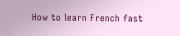How to learn French fast